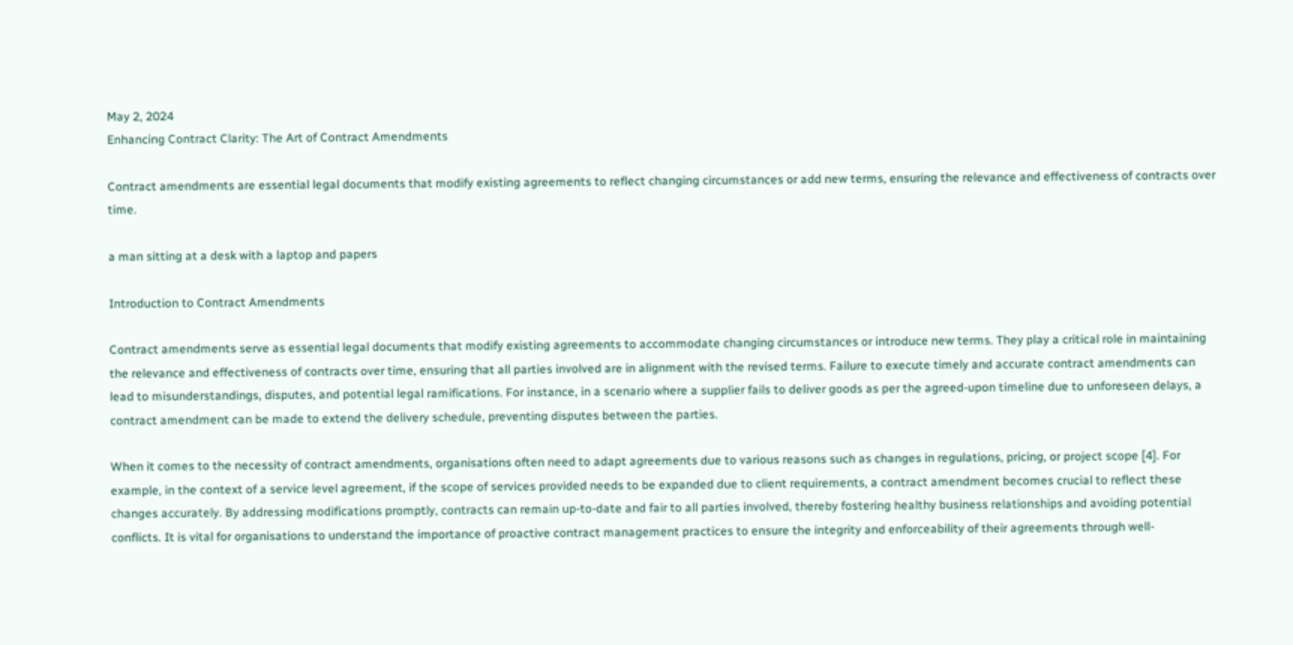May 2, 2024
Enhancing Contract Clarity: The Art of Contract Amendments

Contract amendments are essential legal documents that modify existing agreements to reflect changing circumstances or add new terms, ensuring the relevance and effectiveness of contracts over time.

a man sitting at a desk with a laptop and papers

Introduction to Contract Amendments

Contract amendments serve as essential legal documents that modify existing agreements to accommodate changing circumstances or introduce new terms. They play a critical role in maintaining the relevance and effectiveness of contracts over time, ensuring that all parties involved are in alignment with the revised terms. Failure to execute timely and accurate contract amendments can lead to misunderstandings, disputes, and potential legal ramifications. For instance, in a scenario where a supplier fails to deliver goods as per the agreed-upon timeline due to unforeseen delays, a contract amendment can be made to extend the delivery schedule, preventing disputes between the parties.

When it comes to the necessity of contract amendments, organisations often need to adapt agreements due to various reasons such as changes in regulations, pricing, or project scope [4]. For example, in the context of a service level agreement, if the scope of services provided needs to be expanded due to client requirements, a contract amendment becomes crucial to reflect these changes accurately. By addressing modifications promptly, contracts can remain up-to-date and fair to all parties involved, thereby fostering healthy business relationships and avoiding potential conflicts. It is vital for organisations to understand the importance of proactive contract management practices to ensure the integrity and enforceability of their agreements through well-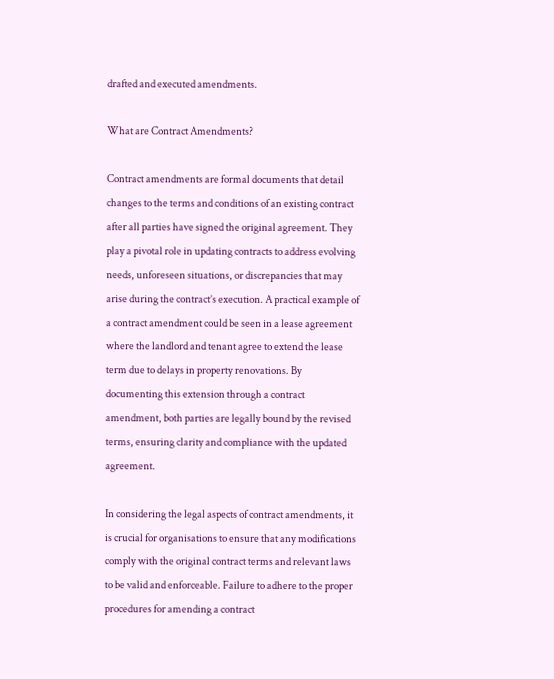drafted and executed amendments.

What are Contract Amendments?

Contract amendments are formal documents that detail changes to the terms and conditions of an existing contract after all parties have signed the original agreement. They play a pivotal role in updating contracts to address evolving needs, unforeseen situations, or discrepancies that may arise during the contract’s execution. A practical example of a contract amendment could be seen in a lease agreement where the landlord and tenant agree to extend the lease term due to delays in property renovations. By documenting this extension through a contract amendment, both parties are legally bound by the revised terms, ensuring clarity and compliance with the updated agreement.

In considering the legal aspects of contract amendments, it is crucial for organisations to ensure that any modifications comply with the original contract terms and relevant laws to be valid and enforceable. Failure to adhere to the proper procedures for amending a contract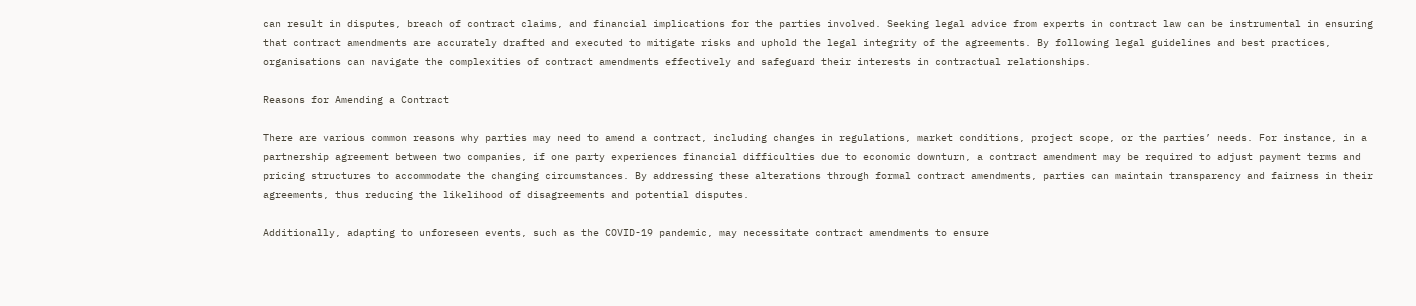can result in disputes, breach of contract claims, and financial implications for the parties involved. Seeking legal advice from experts in contract law can be instrumental in ensuring that contract amendments are accurately drafted and executed to mitigate risks and uphold the legal integrity of the agreements. By following legal guidelines and best practices, organisations can navigate the complexities of contract amendments effectively and safeguard their interests in contractual relationships.

Reasons for Amending a Contract

There are various common reasons why parties may need to amend a contract, including changes in regulations, market conditions, project scope, or the parties’ needs. For instance, in a partnership agreement between two companies, if one party experiences financial difficulties due to economic downturn, a contract amendment may be required to adjust payment terms and pricing structures to accommodate the changing circumstances. By addressing these alterations through formal contract amendments, parties can maintain transparency and fairness in their agreements, thus reducing the likelihood of disagreements and potential disputes.

Additionally, adapting to unforeseen events, such as the COVID-19 pandemic, may necessitate contract amendments to ensure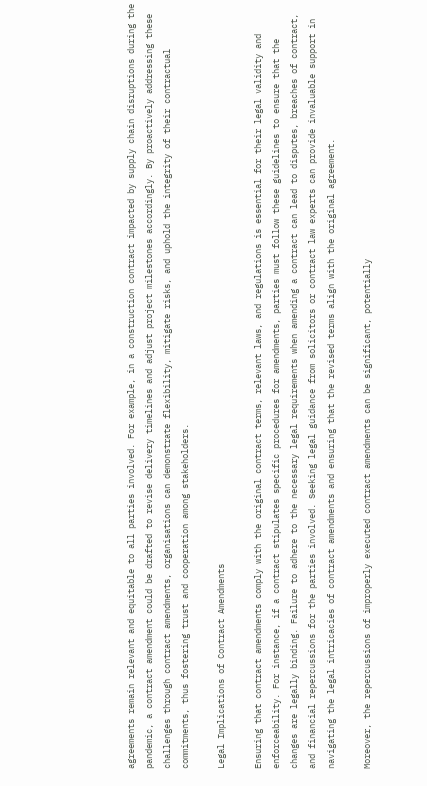agreements remain relevant and equitable to all parties involved. For example, in a construction contract impacted by supply chain disruptions during the pandemic, a contract amendment could be drafted to revise delivery timelines and adjust project milestones accordingly. By proactively addressing these challenges through contract amendments, organisations can demonstrate flexibility, mitigate risks, and uphold the integrity of their contractual commitments, thus fostering trust and cooperation among stakeholders.

Legal Implications of Contract Amendments

Ensuring that contract amendments comply with the original contract terms, relevant laws, and regulations is essential for their legal validity and enforceability. For instance, if a contract stipulates specific procedures for amendments, parties must follow these guidelines to ensure that the changes are legally binding. Failure to adhere to the necessary legal requirements when amending a contract can lead to disputes, breaches of contract, and financial repercussions for the parties involved. Seeking legal guidance from solicitors or contract law experts can provide invaluable support in navigating the legal intricacies of contract amendments and ensuring that the revised terms align with the original agreement.

Moreover, the repercussions of improperly executed contract amendments can be significant, potentially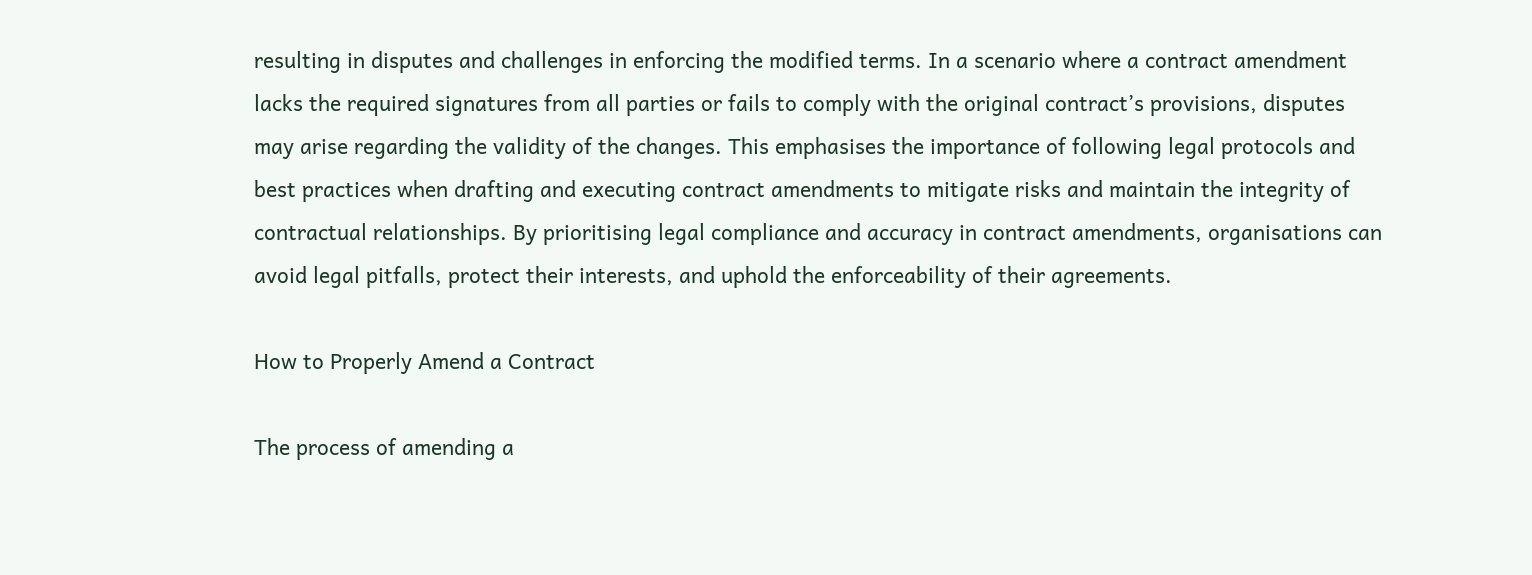resulting in disputes and challenges in enforcing the modified terms. In a scenario where a contract amendment lacks the required signatures from all parties or fails to comply with the original contract’s provisions, disputes may arise regarding the validity of the changes. This emphasises the importance of following legal protocols and best practices when drafting and executing contract amendments to mitigate risks and maintain the integrity of contractual relationships. By prioritising legal compliance and accuracy in contract amendments, organisations can avoid legal pitfalls, protect their interests, and uphold the enforceability of their agreements.

How to Properly Amend a Contract

The process of amending a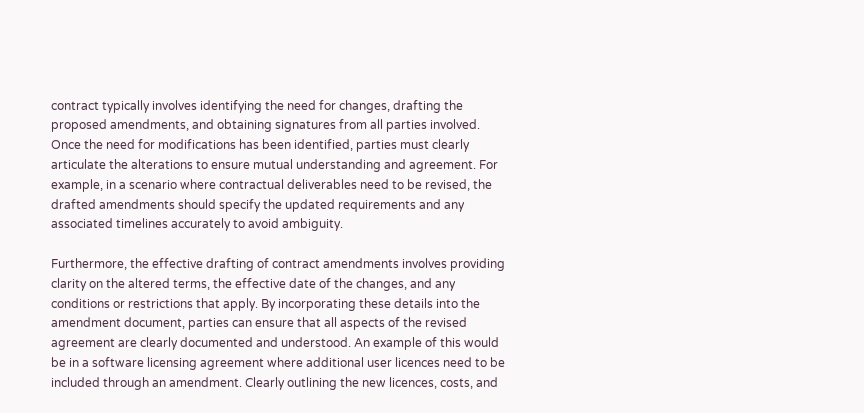contract typically involves identifying the need for changes, drafting the proposed amendments, and obtaining signatures from all parties involved. Once the need for modifications has been identified, parties must clearly articulate the alterations to ensure mutual understanding and agreement. For example, in a scenario where contractual deliverables need to be revised, the drafted amendments should specify the updated requirements and any associated timelines accurately to avoid ambiguity.

Furthermore, the effective drafting of contract amendments involves providing clarity on the altered terms, the effective date of the changes, and any conditions or restrictions that apply. By incorporating these details into the amendment document, parties can ensure that all aspects of the revised agreement are clearly documented and understood. An example of this would be in a software licensing agreement where additional user licences need to be included through an amendment. Clearly outlining the new licences, costs, and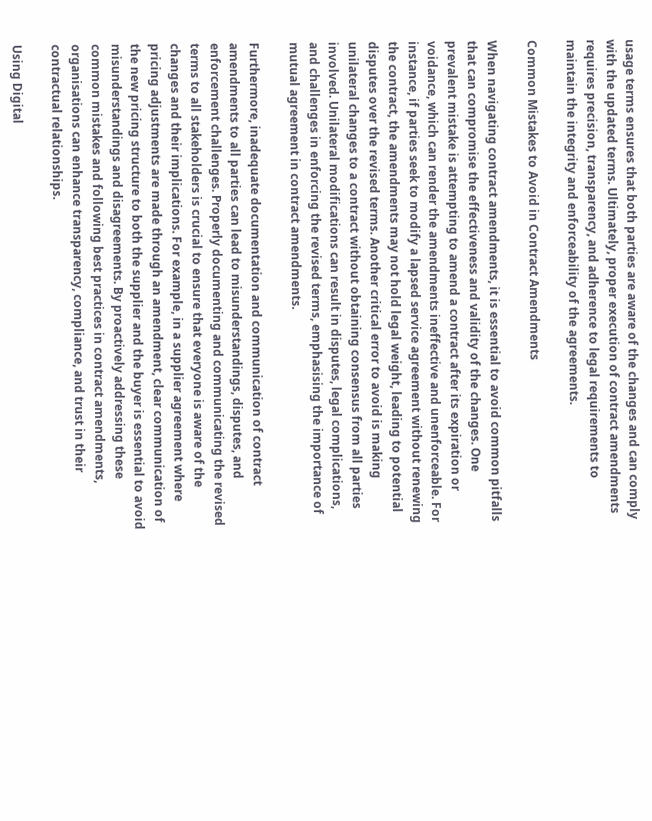usage terms ensures that both parties are aware of the changes and can comply with the updated terms. Ultimately, proper execution of contract amendments requires precision, transparency, and adherence to legal requirements to maintain the integrity and enforceability of the agreements.

Common Mistakes to Avoid in Contract Amendments

When navigating contract amendments, it is essential to avoid common pitfalls that can compromise the effectiveness and validity of the changes. One prevalent mistake is attempting to amend a contract after its expiration or voidance, which can render the amendments ineffective and unenforceable. For instance, if parties seek to modify a lapsed service agreement without renewing the contract, the amendments may not hold legal weight, leading to potential disputes over the revised terms. Another critical error to avoid is making unilateral changes to a contract without obtaining consensus from all parties involved. Unilateral modifications can result in disputes, legal complications, and challenges in enforcing the revised terms, emphasising the importance of mutual agreement in contract amendments.

Furthermore, inadequate documentation and communication of contract amendments to all parties can lead to misunderstandings, disputes, and enforcement challenges. Properly documenting and communicating the revised terms to all stakeholders is crucial to ensure that everyone is aware of the changes and their implications. For example, in a supplier agreement where pricing adjustments are made through an amendment, clear communication of the new pricing structure to both the supplier and the buyer is essential to avoid misunderstandings and disagreements. By proactively addressing these common mistakes and following best practices in contract amendments, organisations can enhance transparency, compliance, and trust in their contractual relationships.

Using Digital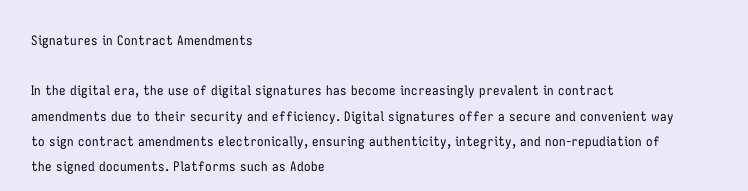Signatures in Contract Amendments

In the digital era, the use of digital signatures has become increasingly prevalent in contract amendments due to their security and efficiency. Digital signatures offer a secure and convenient way to sign contract amendments electronically, ensuring authenticity, integrity, and non-repudiation of the signed documents. Platforms such as Adobe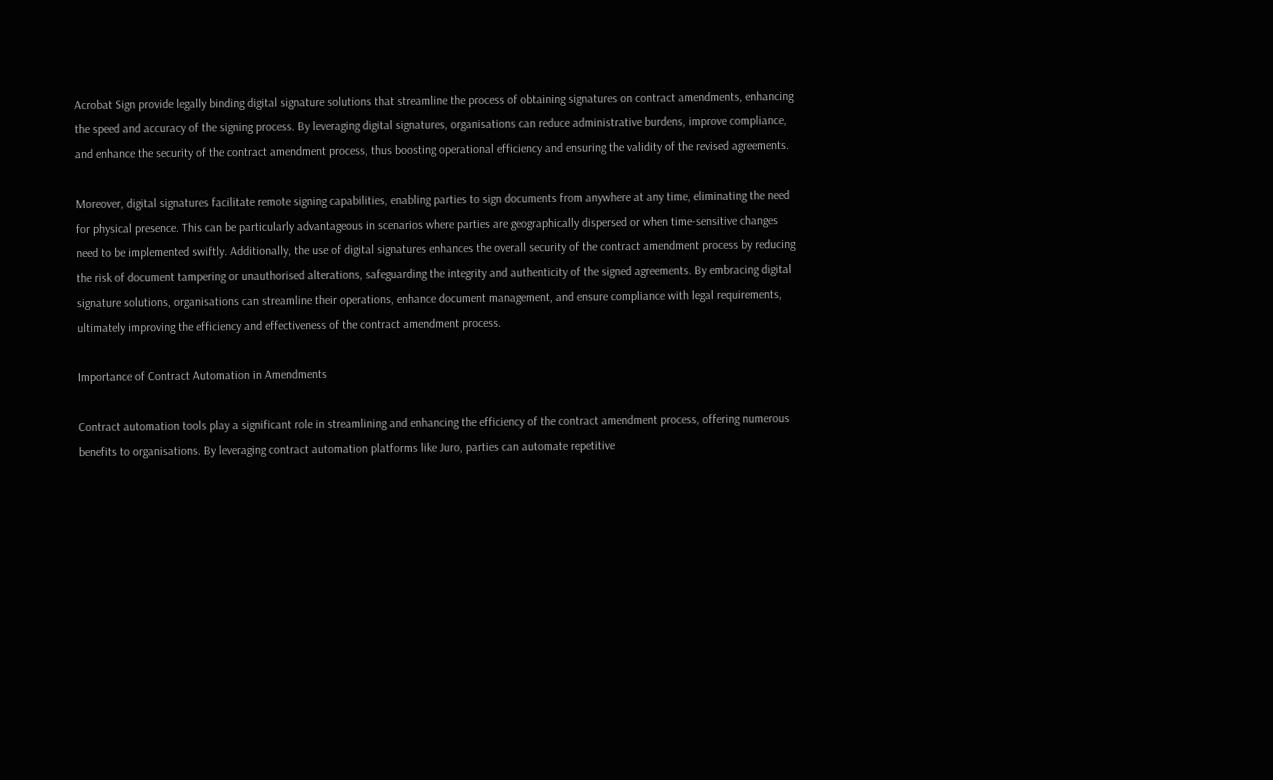Acrobat Sign provide legally binding digital signature solutions that streamline the process of obtaining signatures on contract amendments, enhancing the speed and accuracy of the signing process. By leveraging digital signatures, organisations can reduce administrative burdens, improve compliance, and enhance the security of the contract amendment process, thus boosting operational efficiency and ensuring the validity of the revised agreements.

Moreover, digital signatures facilitate remote signing capabilities, enabling parties to sign documents from anywhere at any time, eliminating the need for physical presence. This can be particularly advantageous in scenarios where parties are geographically dispersed or when time-sensitive changes need to be implemented swiftly. Additionally, the use of digital signatures enhances the overall security of the contract amendment process by reducing the risk of document tampering or unauthorised alterations, safeguarding the integrity and authenticity of the signed agreements. By embracing digital signature solutions, organisations can streamline their operations, enhance document management, and ensure compliance with legal requirements, ultimately improving the efficiency and effectiveness of the contract amendment process.

Importance of Contract Automation in Amendments

Contract automation tools play a significant role in streamlining and enhancing the efficiency of the contract amendment process, offering numerous benefits to organisations. By leveraging contract automation platforms like Juro, parties can automate repetitive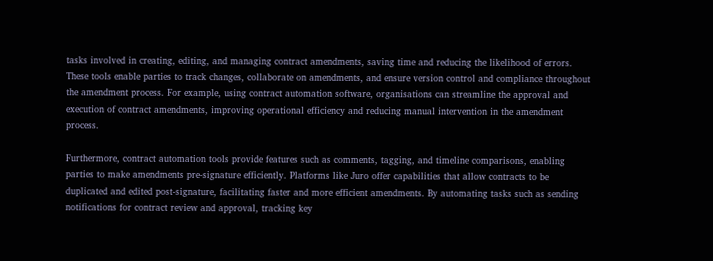tasks involved in creating, editing, and managing contract amendments, saving time and reducing the likelihood of errors. These tools enable parties to track changes, collaborate on amendments, and ensure version control and compliance throughout the amendment process. For example, using contract automation software, organisations can streamline the approval and execution of contract amendments, improving operational efficiency and reducing manual intervention in the amendment process.

Furthermore, contract automation tools provide features such as comments, tagging, and timeline comparisons, enabling parties to make amendments pre-signature efficiently. Platforms like Juro offer capabilities that allow contracts to be duplicated and edited post-signature, facilitating faster and more efficient amendments. By automating tasks such as sending notifications for contract review and approval, tracking key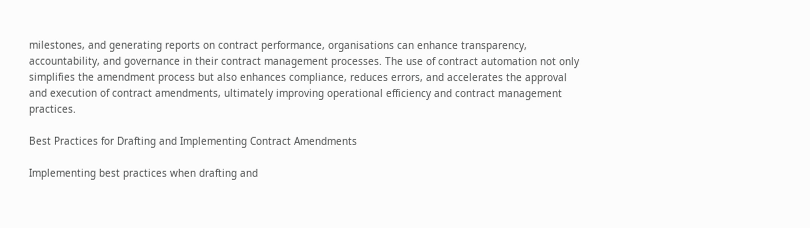milestones, and generating reports on contract performance, organisations can enhance transparency, accountability, and governance in their contract management processes. The use of contract automation not only simplifies the amendment process but also enhances compliance, reduces errors, and accelerates the approval and execution of contract amendments, ultimately improving operational efficiency and contract management practices.

Best Practices for Drafting and Implementing Contract Amendments

Implementing best practices when drafting and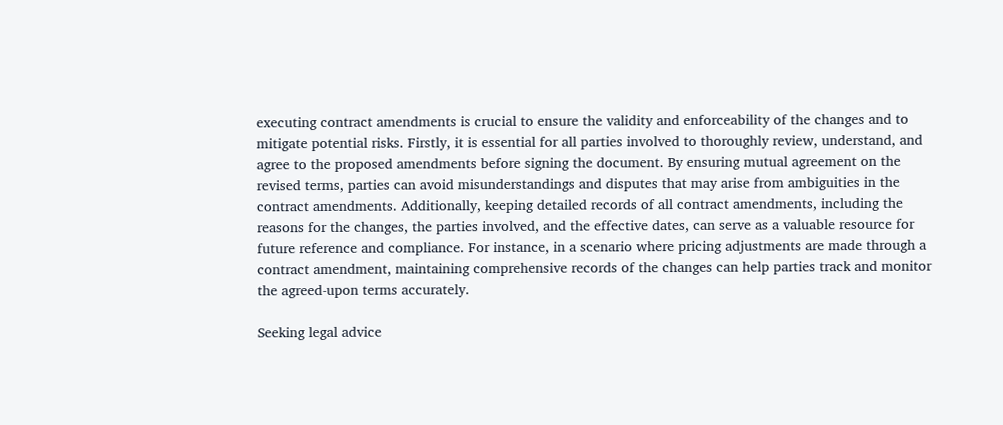executing contract amendments is crucial to ensure the validity and enforceability of the changes and to mitigate potential risks. Firstly, it is essential for all parties involved to thoroughly review, understand, and agree to the proposed amendments before signing the document. By ensuring mutual agreement on the revised terms, parties can avoid misunderstandings and disputes that may arise from ambiguities in the contract amendments. Additionally, keeping detailed records of all contract amendments, including the reasons for the changes, the parties involved, and the effective dates, can serve as a valuable resource for future reference and compliance. For instance, in a scenario where pricing adjustments are made through a contract amendment, maintaining comprehensive records of the changes can help parties track and monitor the agreed-upon terms accurately.

Seeking legal advice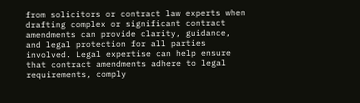from solicitors or contract law experts when drafting complex or significant contract amendments can provide clarity, guidance, and legal protection for all parties involved. Legal expertise can help ensure that contract amendments adhere to legal requirements, comply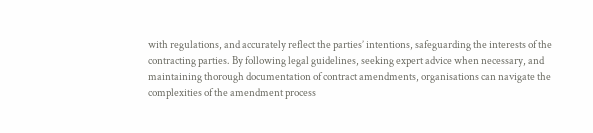with regulations, and accurately reflect the parties’ intentions, safeguarding the interests of the contracting parties. By following legal guidelines, seeking expert advice when necessary, and maintaining thorough documentation of contract amendments, organisations can navigate the complexities of the amendment process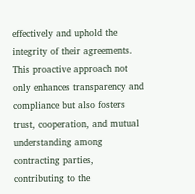effectively and uphold the integrity of their agreements. This proactive approach not only enhances transparency and compliance but also fosters trust, cooperation, and mutual understanding among contracting parties, contributing to the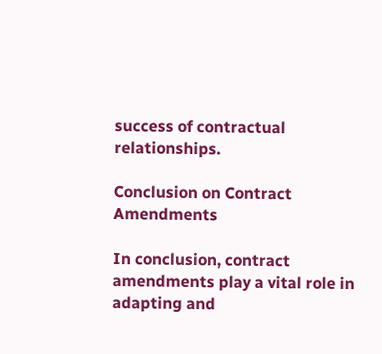success of contractual relationships.

Conclusion on Contract Amendments

In conclusion, contract amendments play a vital role in adapting and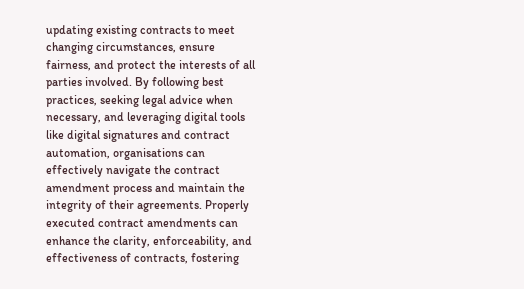updating existing contracts to meet changing circumstances, ensure fairness, and protect the interests of all parties involved. By following best practices, seeking legal advice when necessary, and leveraging digital tools like digital signatures and contract automation, organisations can effectively navigate the contract amendment process and maintain the integrity of their agreements. Properly executed contract amendments can enhance the clarity, enforceability, and effectiveness of contracts, fostering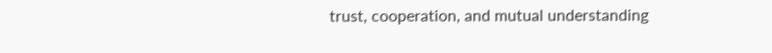trust, cooperation, and mutual understanding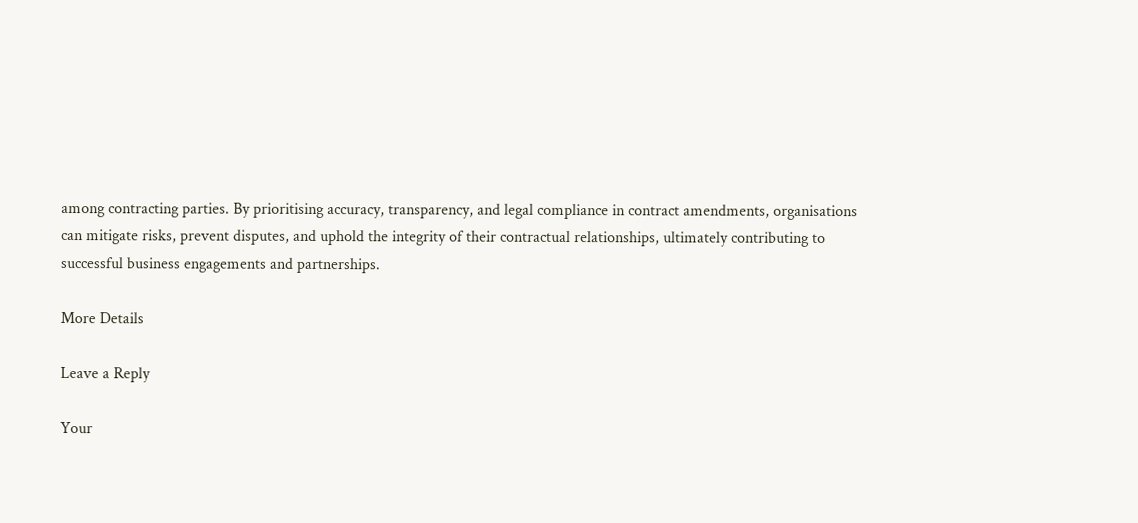among contracting parties. By prioritising accuracy, transparency, and legal compliance in contract amendments, organisations can mitigate risks, prevent disputes, and uphold the integrity of their contractual relationships, ultimately contributing to successful business engagements and partnerships.

More Details

Leave a Reply

Your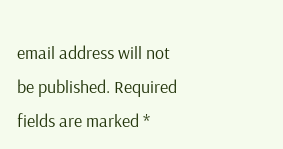email address will not be published. Required fields are marked *